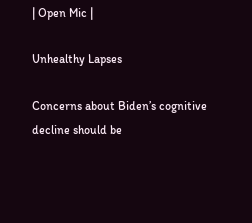| Open Mic |

Unhealthy Lapses

Concerns about Biden’s cognitive decline should be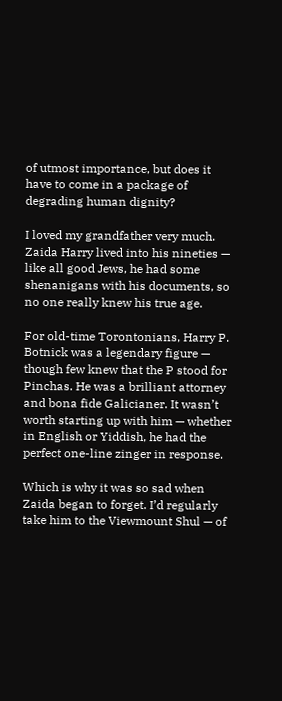of utmost importance, but does it have to come in a package of degrading human dignity?

I loved my grandfather very much. Zaida Harry lived into his nineties — like all good Jews, he had some shenanigans with his documents, so no one really knew his true age.

For old-time Torontonians, Harry P. Botnick was a legendary figure — though few knew that the P stood for Pinchas. He was a brilliant attorney and bona fide Galicianer. It wasn’t worth starting up with him — whether in English or Yiddish, he had the perfect one-line zinger in response.

Which is why it was so sad when Zaida began to forget. I’d regularly take him to the Viewmount Shul — of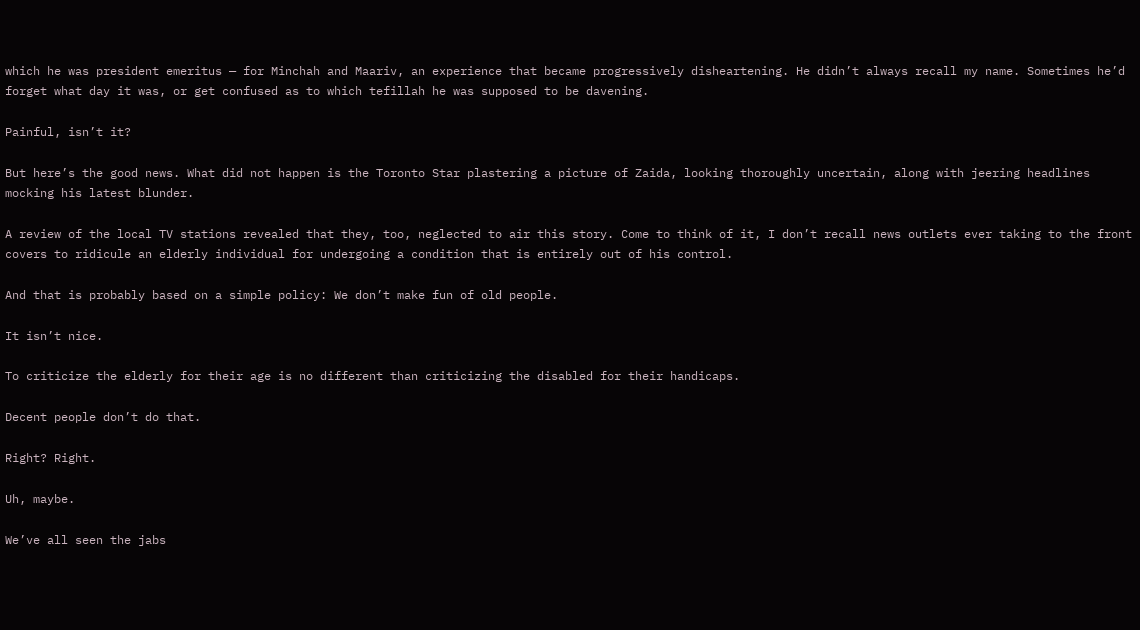which he was president emeritus — for Minchah and Maariv, an experience that became progressively disheartening. He didn’t always recall my name. Sometimes he’d forget what day it was, or get confused as to which tefillah he was supposed to be davening.

Painful, isn’t it?

But here’s the good news. What did not happen is the Toronto Star plastering a picture of Zaida, looking thoroughly uncertain, along with jeering headlines mocking his latest blunder.

A review of the local TV stations revealed that they, too, neglected to air this story. Come to think of it, I don’t recall news outlets ever taking to the front covers to ridicule an elderly individual for undergoing a condition that is entirely out of his control.

And that is probably based on a simple policy: We don’t make fun of old people.

It isn’t nice.

To criticize the elderly for their age is no different than criticizing the disabled for their handicaps.

Decent people don’t do that.

Right? Right.

Uh, maybe.

We’ve all seen the jabs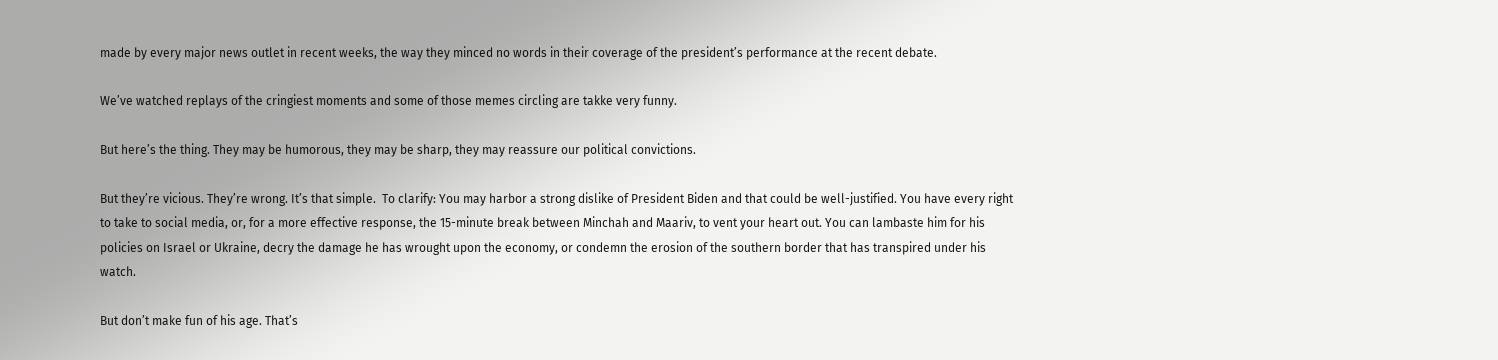made by every major news outlet in recent weeks, the way they minced no words in their coverage of the president’s performance at the recent debate.

We’ve watched replays of the cringiest moments and some of those memes circling are takke very funny.

But here’s the thing. They may be humorous, they may be sharp, they may reassure our political convictions.

But they’re vicious. They’re wrong. It’s that simple.  To clarify: You may harbor a strong dislike of President Biden and that could be well-justified. You have every right to take to social media, or, for a more effective response, the 15-minute break between Minchah and Maariv, to vent your heart out. You can lambaste him for his policies on Israel or Ukraine, decry the damage he has wrought upon the economy, or condemn the erosion of the southern border that has transpired under his watch.

But don’t make fun of his age. That’s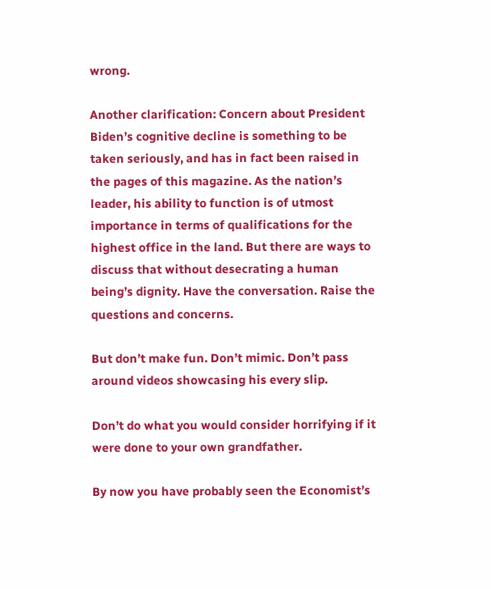wrong.

Another clarification: Concern about President Biden’s cognitive decline is something to be taken seriously, and has in fact been raised in the pages of this magazine. As the nation’s leader, his ability to function is of utmost importance in terms of qualifications for the highest office in the land. But there are ways to discuss that without desecrating a human being’s dignity. Have the conversation. Raise the questions and concerns.

But don’t make fun. Don’t mimic. Don’t pass around videos showcasing his every slip.

Don’t do what you would consider horrifying if it were done to your own grandfather.

By now you have probably seen the Economist’s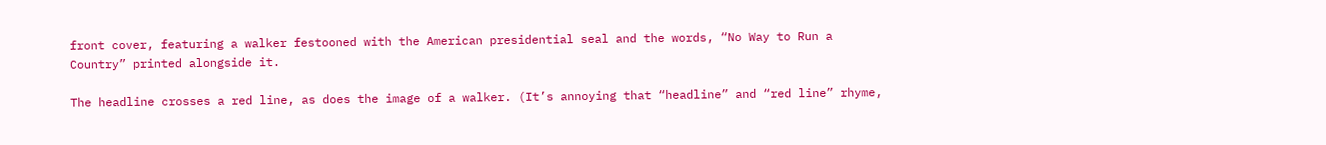front cover, featuring a walker festooned with the American presidential seal and the words, “No Way to Run a Country” printed alongside it.

The headline crosses a red line, as does the image of a walker. (It’s annoying that “headline” and “red line” rhyme,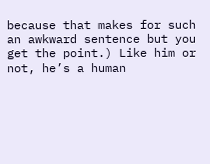because that makes for such an awkward sentence but you get the point.) Like him or not, he’s a human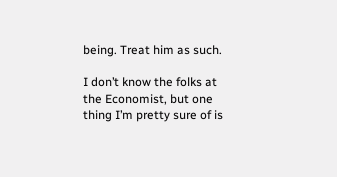being. Treat him as such.

I don’t know the folks at the Economist, but one thing I’m pretty sure of is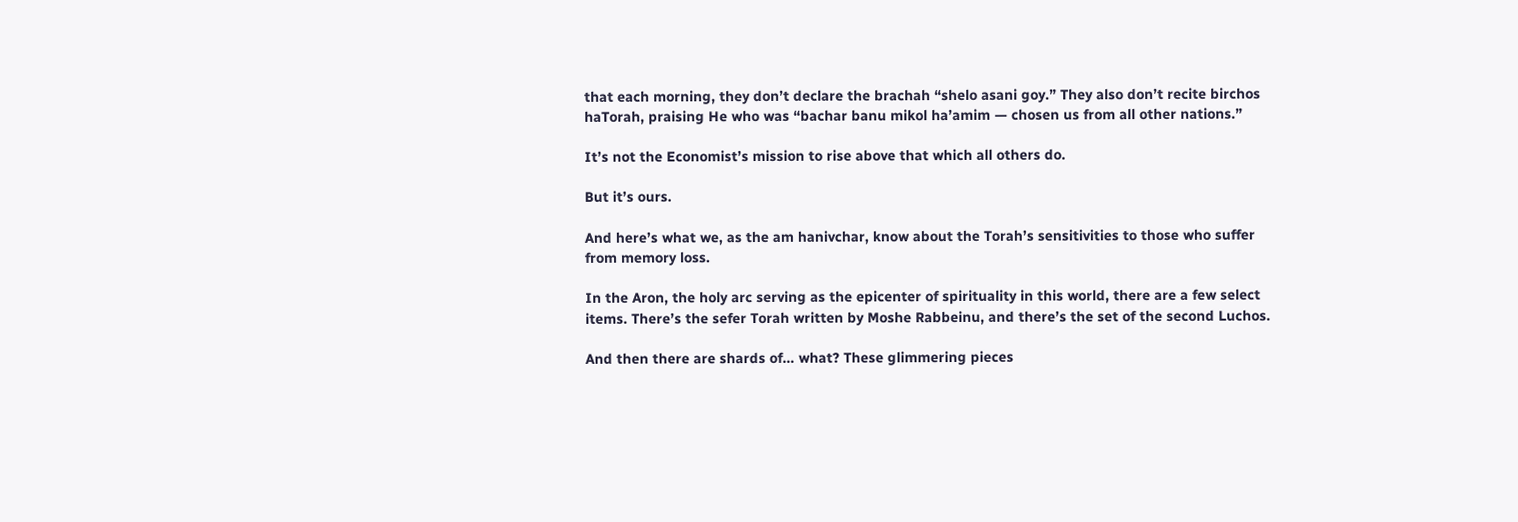that each morning, they don’t declare the brachah “shelo asani goy.” They also don’t recite birchos haTorah, praising He who was “bachar banu mikol ha’amim — chosen us from all other nations.”

It’s not the Economist’s mission to rise above that which all others do.

But it’s ours.

And here’s what we, as the am hanivchar, know about the Torah’s sensitivities to those who suffer from memory loss.

In the Aron, the holy arc serving as the epicenter of spirituality in this world, there are a few select items. There’s the sefer Torah written by Moshe Rabbeinu, and there’s the set of the second Luchos.

And then there are shards of… what? These glimmering pieces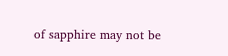of sapphire may not be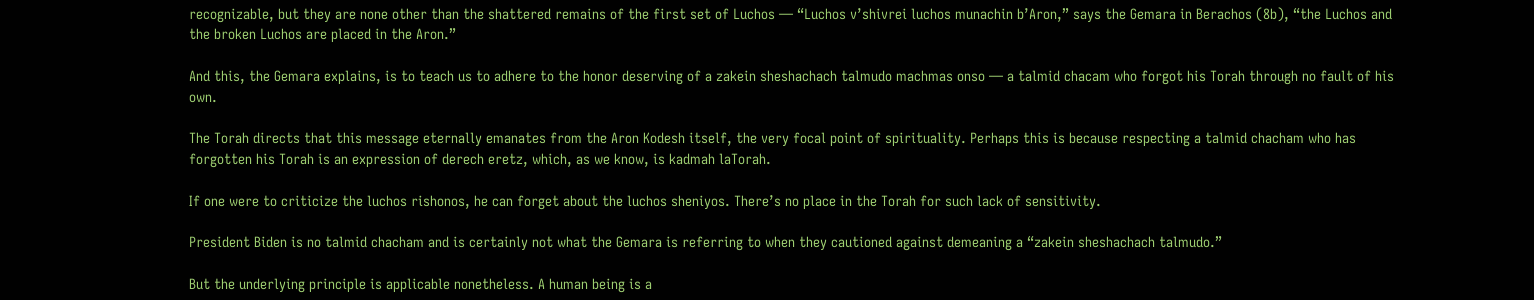recognizable, but they are none other than the shattered remains of the first set of Luchos — “Luchos v’shivrei luchos munachin b’Aron,” says the Gemara in Berachos (8b), “the Luchos and the broken Luchos are placed in the Aron.”

And this, the Gemara explains, is to teach us to adhere to the honor deserving of a zakein sheshachach talmudo machmas onso — a talmid chacam who forgot his Torah through no fault of his own.

The Torah directs that this message eternally emanates from the Aron Kodesh itself, the very focal point of spirituality. Perhaps this is because respecting a talmid chacham who has forgotten his Torah is an expression of derech eretz, which, as we know, is kadmah laTorah.

If one were to criticize the luchos rishonos, he can forget about the luchos sheniyos. There’s no place in the Torah for such lack of sensitivity.

President Biden is no talmid chacham and is certainly not what the Gemara is referring to when they cautioned against demeaning a “zakein sheshachach talmudo.”

But the underlying principle is applicable nonetheless. A human being is a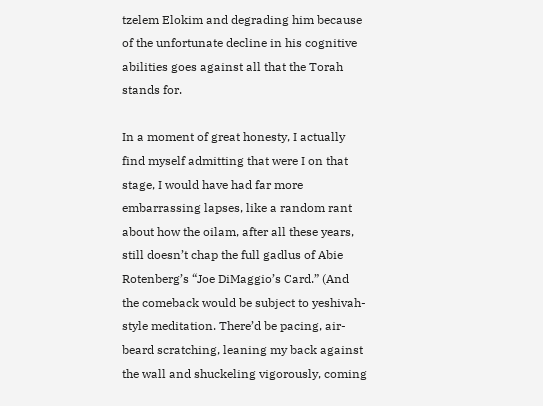tzelem Elokim and degrading him because of the unfortunate decline in his cognitive abilities goes against all that the Torah stands for.

In a moment of great honesty, I actually find myself admitting that were I on that stage, I would have had far more embarrassing lapses, like a random rant about how the oilam, after all these years, still doesn’t chap the full gadlus of Abie Rotenberg’s “Joe DiMaggio’s Card.” (And the comeback would be subject to yeshivah-style meditation. There’d be pacing, air-beard scratching, leaning my back against the wall and shuckeling vigorously, coming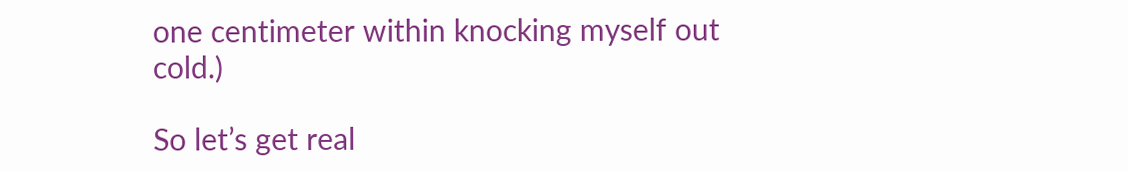one centimeter within knocking myself out cold.)

So let’s get real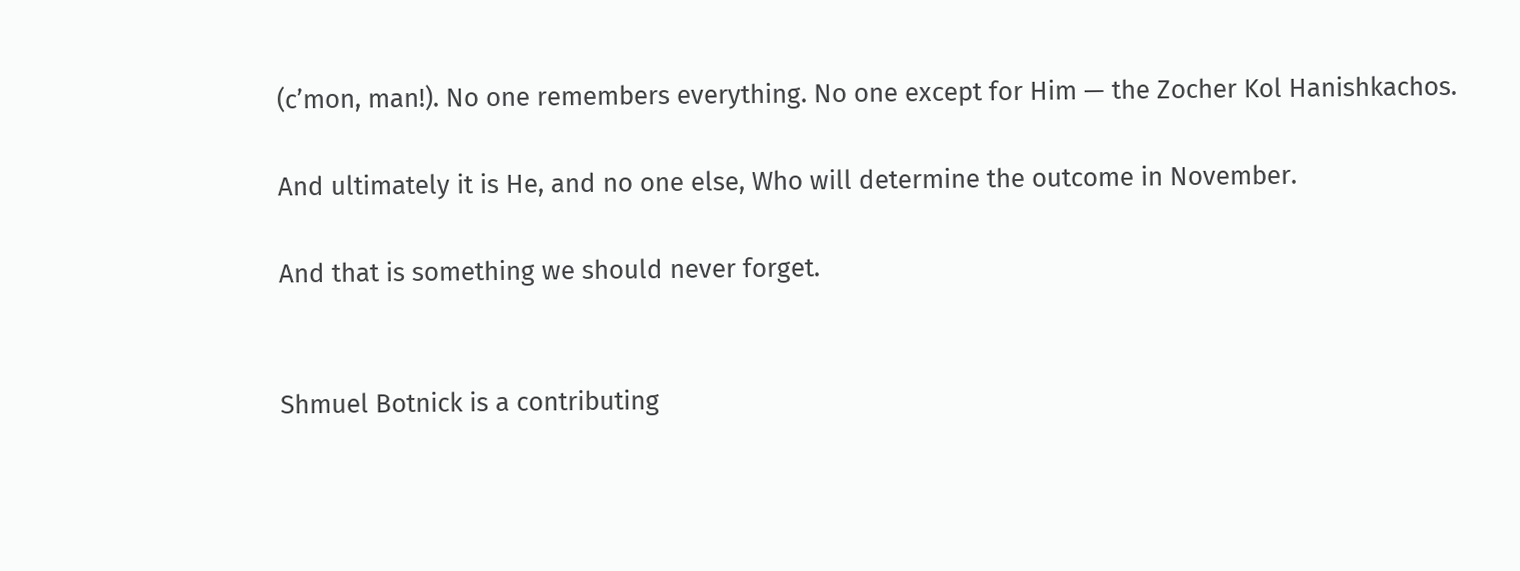(c’mon, man!). No one remembers everything. No one except for Him — the Zocher Kol Hanishkachos.

And ultimately it is He, and no one else, Who will determine the outcome in November.

And that is something we should never forget.


Shmuel Botnick is a contributing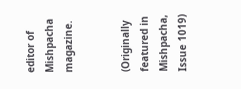editor of Mishpacha magazine.


(Originally featured in Mishpacha, Issue 1019)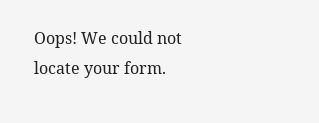Oops! We could not locate your form.